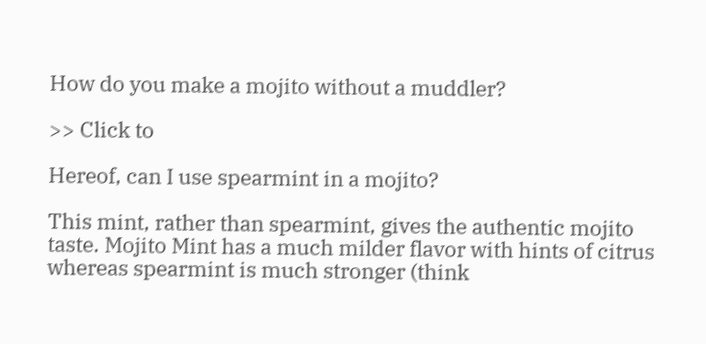How do you make a mojito without a muddler?

>> Click to

Hereof, can I use spearmint in a mojito?

This mint, rather than spearmint, gives the authentic mojito taste. Mojito Mint has a much milder flavor with hints of citrus whereas spearmint is much stronger (think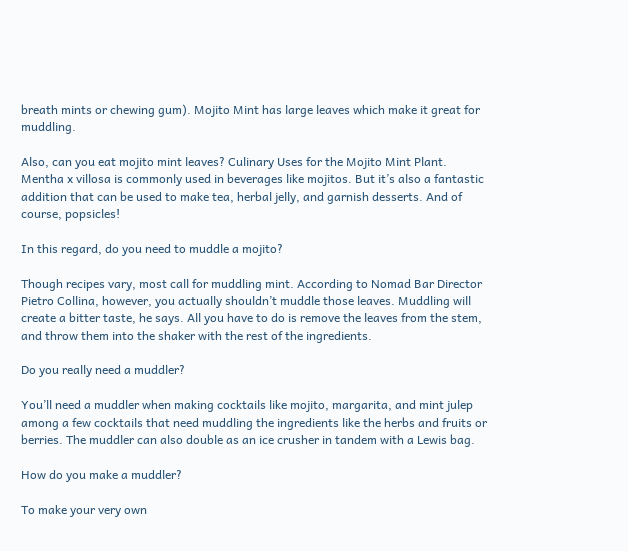breath mints or chewing gum). Mojito Mint has large leaves which make it great for muddling.

Also, can you eat mojito mint leaves? Culinary Uses for the Mojito Mint Plant. Mentha x villosa is commonly used in beverages like mojitos. But it’s also a fantastic addition that can be used to make tea, herbal jelly, and garnish desserts. And of course, popsicles!

In this regard, do you need to muddle a mojito?

Though recipes vary, most call for muddling mint. According to Nomad Bar Director Pietro Collina, however, you actually shouldn’t muddle those leaves. Muddling will create a bitter taste, he says. All you have to do is remove the leaves from the stem, and throw them into the shaker with the rest of the ingredients.

Do you really need a muddler?

You’ll need a muddler when making cocktails like mojito, margarita, and mint julep among a few cocktails that need muddling the ingredients like the herbs and fruits or berries. The muddler can also double as an ice crusher in tandem with a Lewis bag.

How do you make a muddler?

To make your very own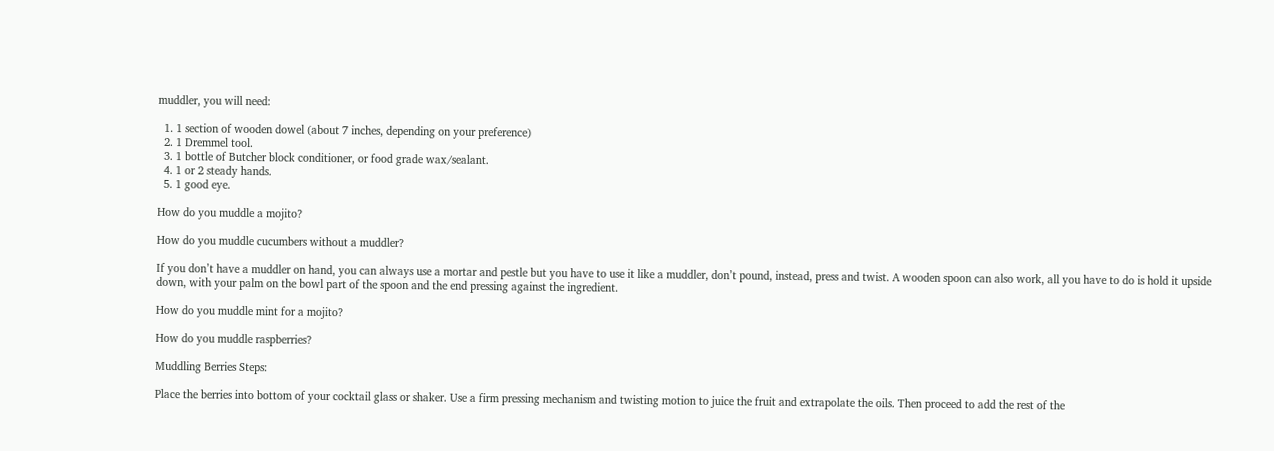muddler, you will need:

  1. 1 section of wooden dowel (about 7 inches, depending on your preference)
  2. 1 Dremmel tool.
  3. 1 bottle of Butcher block conditioner, or food grade wax/sealant.
  4. 1 or 2 steady hands.
  5. 1 good eye.

How do you muddle a mojito?

How do you muddle cucumbers without a muddler?

If you don’t have a muddler on hand, you can always use a mortar and pestle but you have to use it like a muddler, don’t pound, instead, press and twist. A wooden spoon can also work, all you have to do is hold it upside down, with your palm on the bowl part of the spoon and the end pressing against the ingredient.

How do you muddle mint for a mojito?

How do you muddle raspberries?

Muddling Berries Steps:

Place the berries into bottom of your cocktail glass or shaker. Use a firm pressing mechanism and twisting motion to juice the fruit and extrapolate the oils. Then proceed to add the rest of the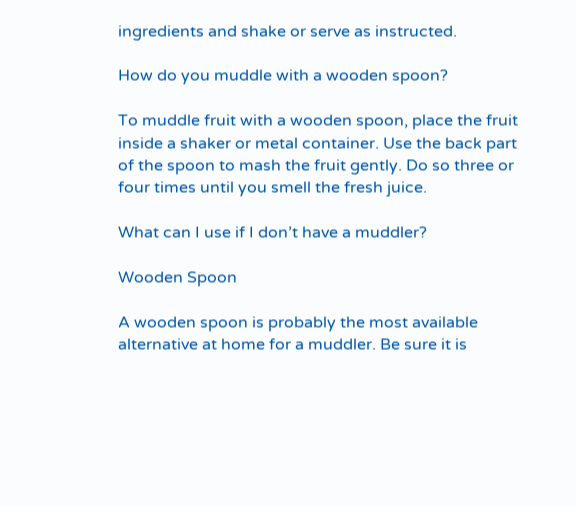ingredients and shake or serve as instructed.

How do you muddle with a wooden spoon?

To muddle fruit with a wooden spoon, place the fruit inside a shaker or metal container. Use the back part of the spoon to mash the fruit gently. Do so three or four times until you smell the fresh juice.

What can I use if I don’t have a muddler?

Wooden Spoon

A wooden spoon is probably the most available alternative at home for a muddler. Be sure it is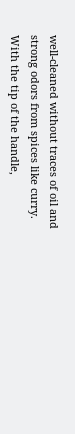well-cleaned without traces of oil and strong odors from spices like curry. With the tip of the handle,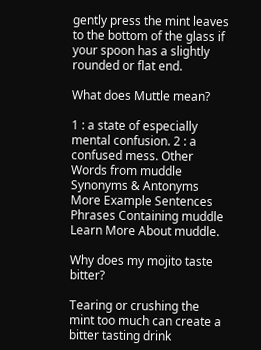gently press the mint leaves to the bottom of the glass if your spoon has a slightly rounded or flat end.

What does Muttle mean?

1 : a state of especially mental confusion. 2 : a confused mess. Other Words from muddle Synonyms & Antonyms More Example Sentences Phrases Containing muddle Learn More About muddle.

Why does my mojito taste bitter?

Tearing or crushing the mint too much can create a bitter tasting drink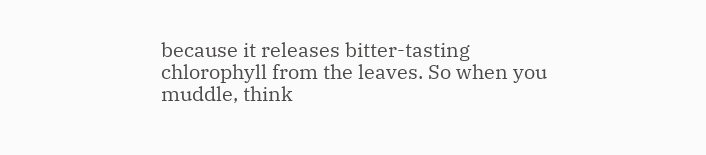because it releases bitter-tasting chlorophyll from the leaves. So when you muddle, think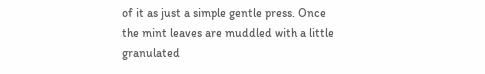of it as just a simple gentle press. Once the mint leaves are muddled with a little granulated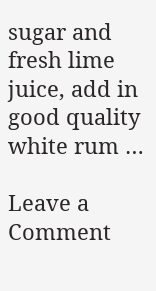sugar and fresh lime juice, add in good quality white rum …

Leave a Comment